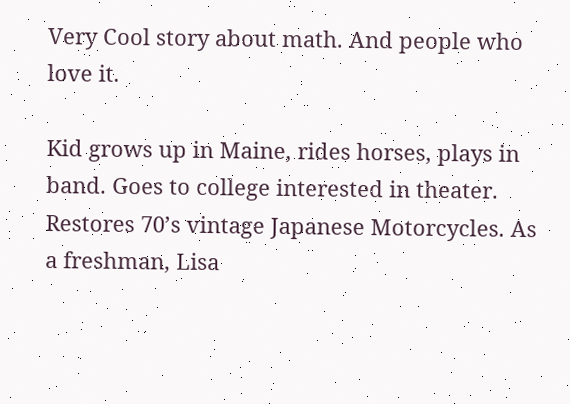Very Cool story about math. And people who love it.

Kid grows up in Maine, rides horses, plays in band. Goes to college interested in theater. Restores 70’s vintage Japanese Motorcycles. As a freshman, Lisa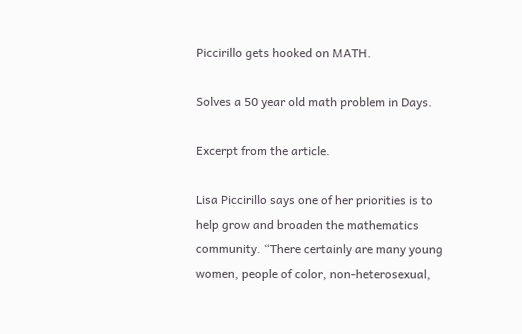Piccirillo gets hooked on MATH.

Solves a 50 year old math problem in Days.

Excerpt from the article.

Lisa Piccirillo says one of her priorities is to help grow and broaden the mathematics community. “There certainly are many young women, people of color, non-heterosexual,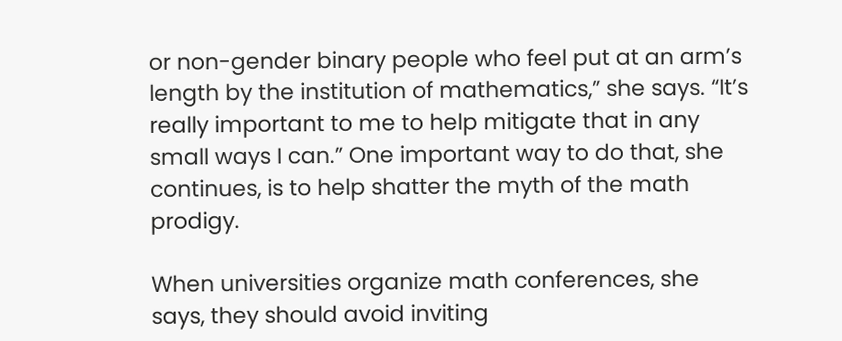or non-gender binary people who feel put at an arm’s length by the institution of mathematics,” she says. “It’s really important to me to help mitigate that in any small ways I can.” One important way to do that, she continues, is to help shatter the myth of the math prodigy.

When universities organize math conferences, she says, they should avoid inviting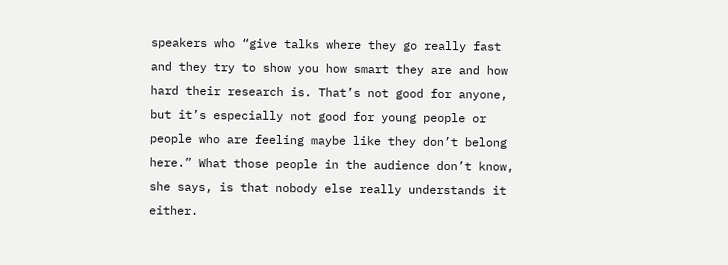speakers who “give talks where they go really fast and they try to show you how smart they are and how hard their research is. That’s not good for anyone, but it’s especially not good for young people or people who are feeling maybe like they don’t belong here.” What those people in the audience don’t know, she says, is that nobody else really understands it either.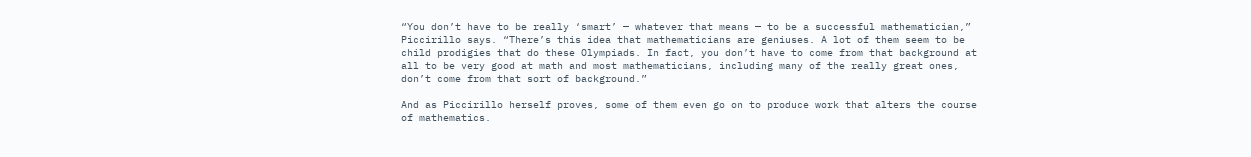“You don’t have to be really ‘smart’ — whatever that means — to be a successful mathematician,” Piccirillo says. “There’s this idea that mathematicians are geniuses. A lot of them seem to be child prodigies that do these Olympiads. In fact, you don’t have to come from that background at all to be very good at math and most mathematicians, including many of the really great ones, don’t come from that sort of background.”

And as Piccirillo herself proves, some of them even go on to produce work that alters the course of mathematics.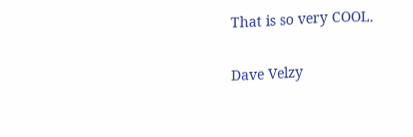That is so very COOL.

Dave Velzy